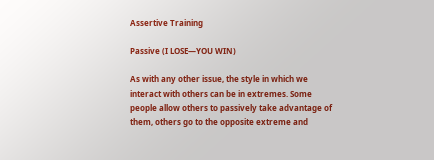Assertive Training

Passive (I LOSE—YOU WIN)

As with any other issue, the style in which we interact with others can be in extremes. Some people allow others to passively take advantage of them, others go to the opposite extreme and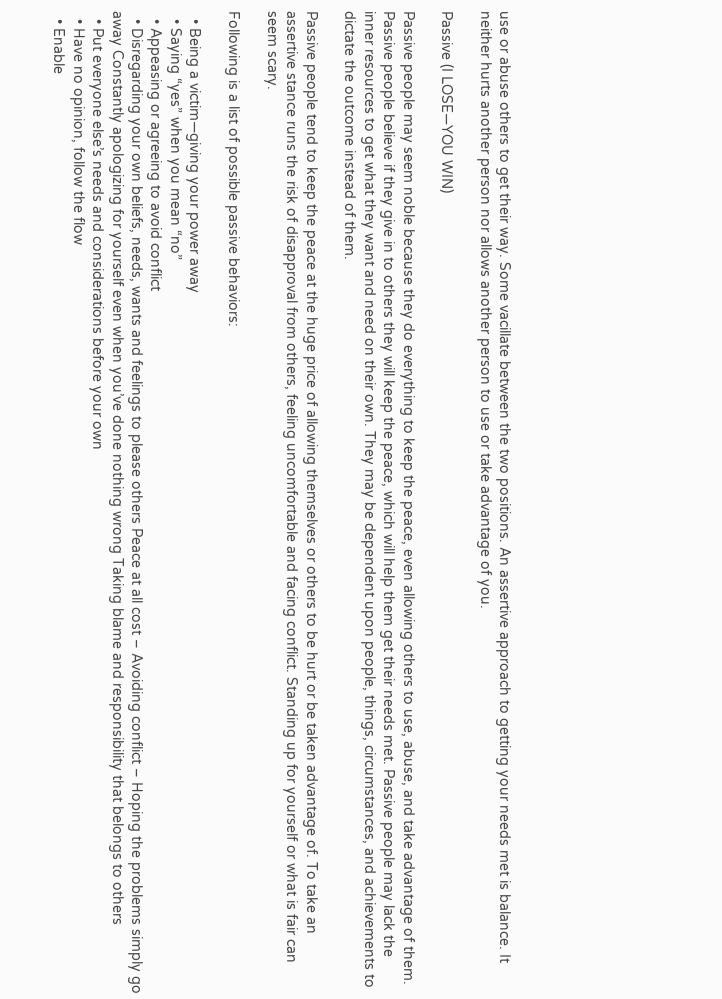use or abuse others to get their way. Some vacillate between the two positions. An assertive approach to getting your needs met is balance. It neither hurts another person nor allows another person to use or take advantage of you.

Passive (I LOSE—YOU WIN)

Passive people may seem noble because they do everything to keep the peace, even allowing others to use, abuse, and take advantage of them. Passive people believe if they give in to others they will keep the peace, which will help them get their needs met. Passive people may lack the inner resources to get what they want and need on their own. They may be dependent upon people, things, circumstances, and achievements to dictate the outcome instead of them.

Passive people tend to keep the peace at the huge price of allowing themselves or others to be hurt or be taken advantage of. To take an assertive stance runs the risk of disapproval from others, feeling uncomfortable and facing conflict. Standing up for yourself or what is fair can seem scary.

Following is a list of possible passive behaviors:

  • Being a victim—giving your power away
  • Saying “yes” when you mean “no”
  • Appeasing or agreeing to avoid conflict
  • Disregarding your own beliefs, needs, wants and feelings to please others Peace at all cost – Avoiding conflict – Hoping the problems simply go away Constantly apologizing for yourself even when you’ve done nothing wrong Taking blame and responsibility that belongs to others
  • Put everyone else’s needs and considerations before your own
  • Have no opinion, follow the flow
  • Enable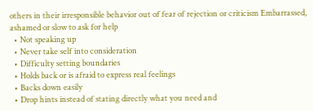others in their irresponsible behavior out of fear of rejection or criticism Embarrassed, ashamed or slow to ask for help
  • Not speaking up
  • Never take self into consideration
  • Difficulty setting boundaries
  • Holds back or is afraid to express real feelings
  • Backs down easily
  • Drop hints instead of stating directly what you need and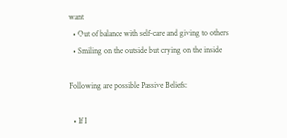want
  • Out of balance with self-care and giving to others
  • Smiling on the outside but crying on the inside

Following are possible Passive Beliefs:

  • If I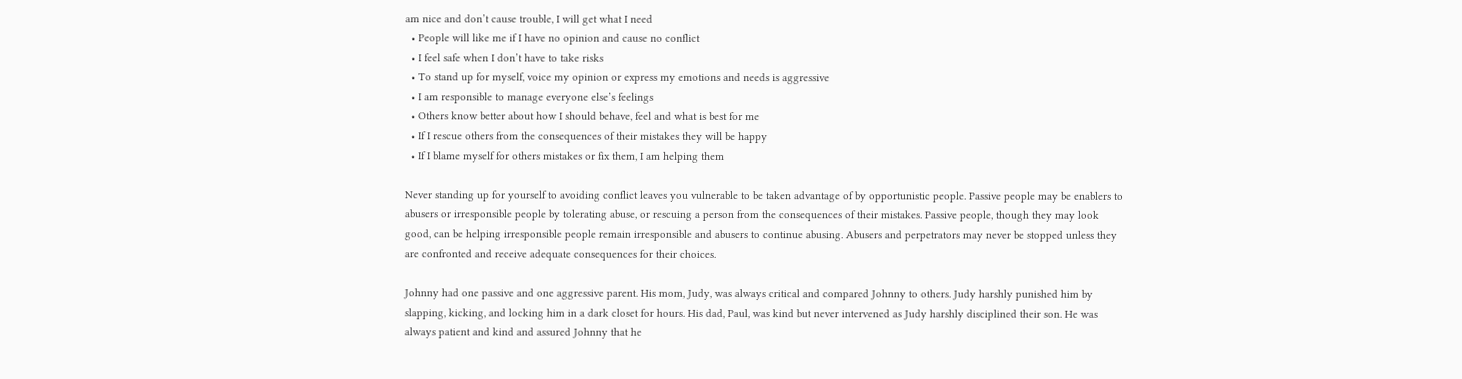am nice and don’t cause trouble, I will get what I need
  • People will like me if I have no opinion and cause no conflict
  • I feel safe when I don’t have to take risks
  • To stand up for myself, voice my opinion or express my emotions and needs is aggressive
  • I am responsible to manage everyone else’s feelings
  • Others know better about how I should behave, feel and what is best for me
  • If I rescue others from the consequences of their mistakes they will be happy
  • If I blame myself for others mistakes or fix them, I am helping them

Never standing up for yourself to avoiding conflict leaves you vulnerable to be taken advantage of by opportunistic people. Passive people may be enablers to abusers or irresponsible people by tolerating abuse, or rescuing a person from the consequences of their mistakes. Passive people, though they may look good, can be helping irresponsible people remain irresponsible and abusers to continue abusing. Abusers and perpetrators may never be stopped unless they are confronted and receive adequate consequences for their choices.

Johnny had one passive and one aggressive parent. His mom, Judy, was always critical and compared Johnny to others. Judy harshly punished him by slapping, kicking, and locking him in a dark closet for hours. His dad, Paul, was kind but never intervened as Judy harshly disciplined their son. He was always patient and kind and assured Johnny that he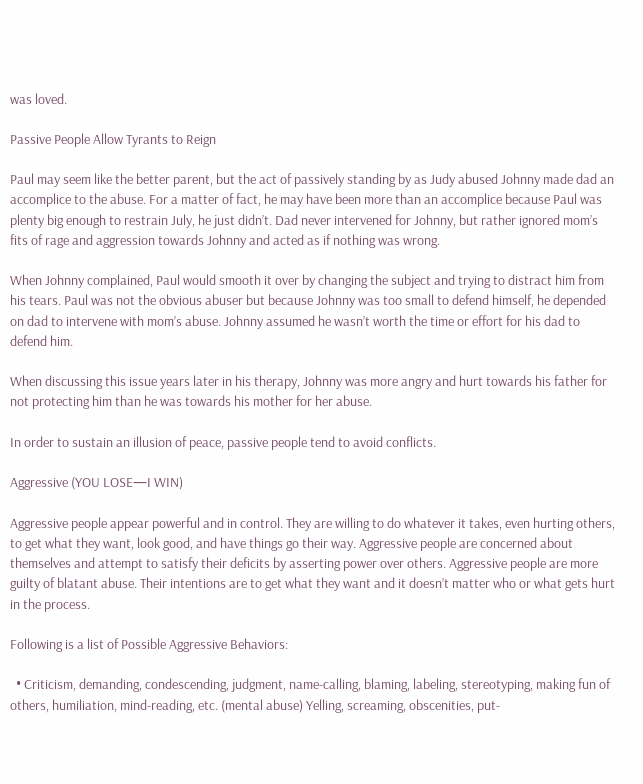was loved.

Passive People Allow Tyrants to Reign

Paul may seem like the better parent, but the act of passively standing by as Judy abused Johnny made dad an accomplice to the abuse. For a matter of fact, he may have been more than an accomplice because Paul was plenty big enough to restrain July, he just didn’t. Dad never intervened for Johnny, but rather ignored mom’s fits of rage and aggression towards Johnny and acted as if nothing was wrong.

When Johnny complained, Paul would smooth it over by changing the subject and trying to distract him from his tears. Paul was not the obvious abuser but because Johnny was too small to defend himself, he depended on dad to intervene with mom’s abuse. Johnny assumed he wasn’t worth the time or effort for his dad to defend him.

When discussing this issue years later in his therapy, Johnny was more angry and hurt towards his father for not protecting him than he was towards his mother for her abuse.

In order to sustain an illusion of peace, passive people tend to avoid conflicts.

Aggressive (YOU LOSE—I WIN)

Aggressive people appear powerful and in control. They are willing to do whatever it takes, even hurting others, to get what they want, look good, and have things go their way. Aggressive people are concerned about themselves and attempt to satisfy their deficits by asserting power over others. Aggressive people are more guilty of blatant abuse. Their intentions are to get what they want and it doesn’t matter who or what gets hurt in the process.

Following is a list of Possible Aggressive Behaviors:

  • Criticism, demanding, condescending, judgment, name-calling, blaming, labeling, stereotyping, making fun of others, humiliation, mind-reading, etc. (mental abuse) Yelling, screaming, obscenities, put-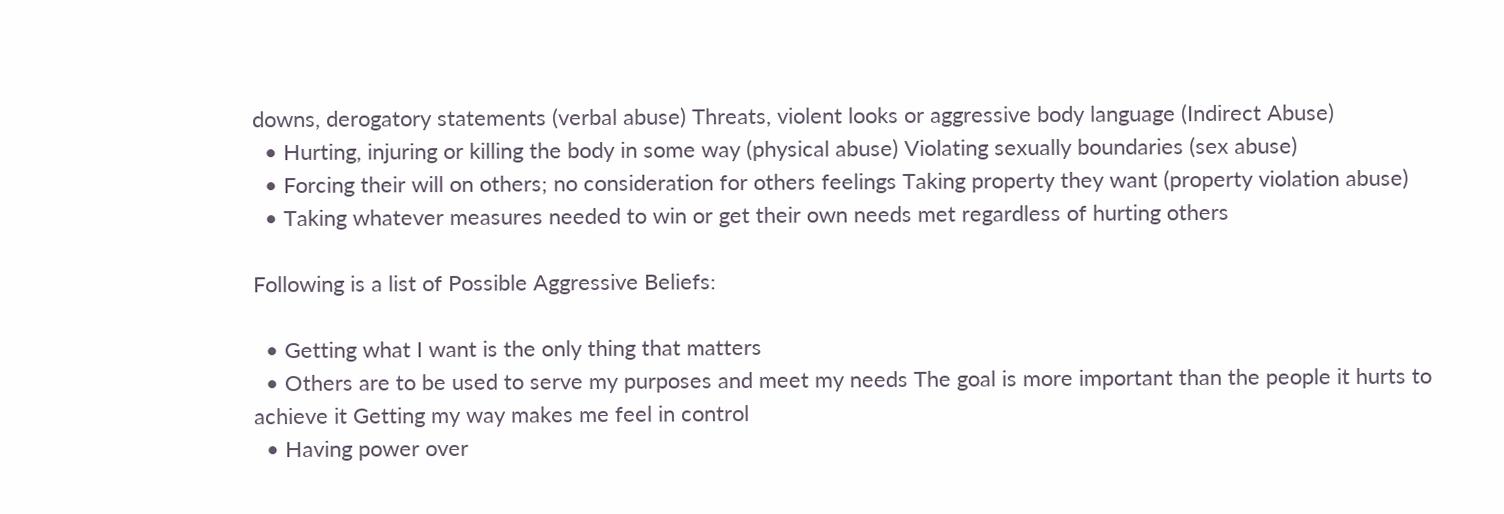downs, derogatory statements (verbal abuse) Threats, violent looks or aggressive body language (Indirect Abuse)
  • Hurting, injuring or killing the body in some way (physical abuse) Violating sexually boundaries (sex abuse)
  • Forcing their will on others; no consideration for others feelings Taking property they want (property violation abuse)
  • Taking whatever measures needed to win or get their own needs met regardless of hurting others

Following is a list of Possible Aggressive Beliefs:

  • Getting what I want is the only thing that matters
  • Others are to be used to serve my purposes and meet my needs The goal is more important than the people it hurts to achieve it Getting my way makes me feel in control
  • Having power over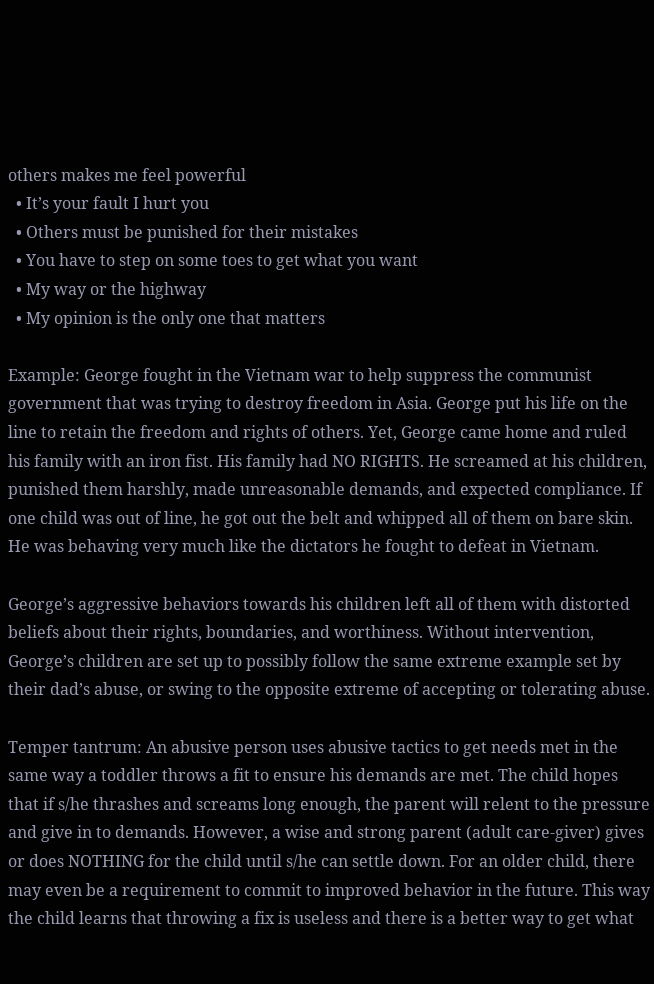others makes me feel powerful
  • It’s your fault I hurt you
  • Others must be punished for their mistakes
  • You have to step on some toes to get what you want
  • My way or the highway
  • My opinion is the only one that matters

Example: George fought in the Vietnam war to help suppress the communist government that was trying to destroy freedom in Asia. George put his life on the line to retain the freedom and rights of others. Yet, George came home and ruled his family with an iron fist. His family had NO RIGHTS. He screamed at his children, punished them harshly, made unreasonable demands, and expected compliance. If one child was out of line, he got out the belt and whipped all of them on bare skin. He was behaving very much like the dictators he fought to defeat in Vietnam.

George’s aggressive behaviors towards his children left all of them with distorted beliefs about their rights, boundaries, and worthiness. Without intervention, George’s children are set up to possibly follow the same extreme example set by their dad’s abuse, or swing to the opposite extreme of accepting or tolerating abuse.

Temper tantrum: An abusive person uses abusive tactics to get needs met in the same way a toddler throws a fit to ensure his demands are met. The child hopes that if s/he thrashes and screams long enough, the parent will relent to the pressure and give in to demands. However, a wise and strong parent (adult care-giver) gives or does NOTHING for the child until s/he can settle down. For an older child, there may even be a requirement to commit to improved behavior in the future. This way the child learns that throwing a fix is useless and there is a better way to get what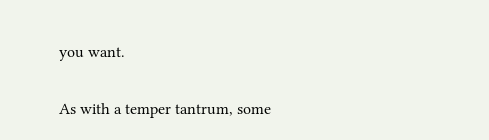you want.

As with a temper tantrum, some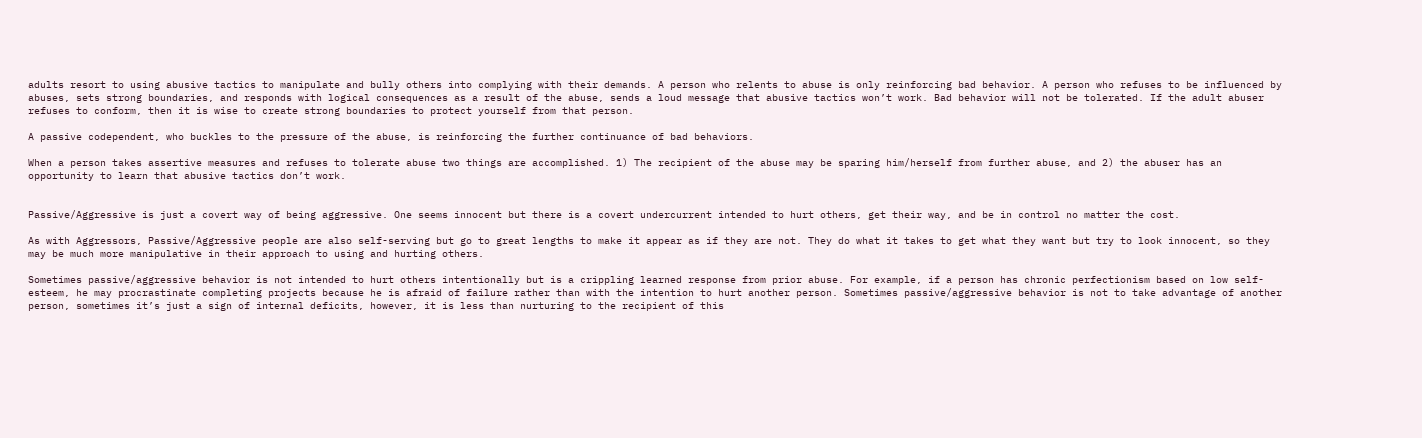adults resort to using abusive tactics to manipulate and bully others into complying with their demands. A person who relents to abuse is only reinforcing bad behavior. A person who refuses to be influenced by abuses, sets strong boundaries, and responds with logical consequences as a result of the abuse, sends a loud message that abusive tactics won’t work. Bad behavior will not be tolerated. If the adult abuser refuses to conform, then it is wise to create strong boundaries to protect yourself from that person.

A passive codependent, who buckles to the pressure of the abuse, is reinforcing the further continuance of bad behaviors.

When a person takes assertive measures and refuses to tolerate abuse two things are accomplished. 1) The recipient of the abuse may be sparing him/herself from further abuse, and 2) the abuser has an opportunity to learn that abusive tactics don’t work.


Passive/Aggressive is just a covert way of being aggressive. One seems innocent but there is a covert undercurrent intended to hurt others, get their way, and be in control no matter the cost.

As with Aggressors, Passive/Aggressive people are also self-serving but go to great lengths to make it appear as if they are not. They do what it takes to get what they want but try to look innocent, so they may be much more manipulative in their approach to using and hurting others.

Sometimes passive/aggressive behavior is not intended to hurt others intentionally but is a crippling learned response from prior abuse. For example, if a person has chronic perfectionism based on low self-esteem, he may procrastinate completing projects because he is afraid of failure rather than with the intention to hurt another person. Sometimes passive/aggressive behavior is not to take advantage of another person, sometimes it’s just a sign of internal deficits, however, it is less than nurturing to the recipient of this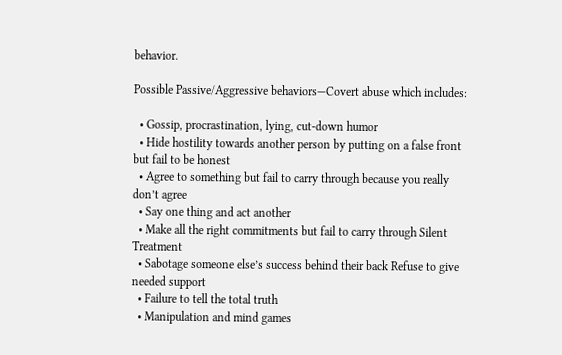behavior.

Possible Passive/Aggressive behaviors—Covert abuse which includes:

  • Gossip, procrastination, lying, cut-down humor
  • Hide hostility towards another person by putting on a false front but fail to be honest
  • Agree to something but fail to carry through because you really don’t agree
  • Say one thing and act another
  • Make all the right commitments but fail to carry through Silent Treatment
  • Sabotage someone else’s success behind their back Refuse to give needed support
  • Failure to tell the total truth
  • Manipulation and mind games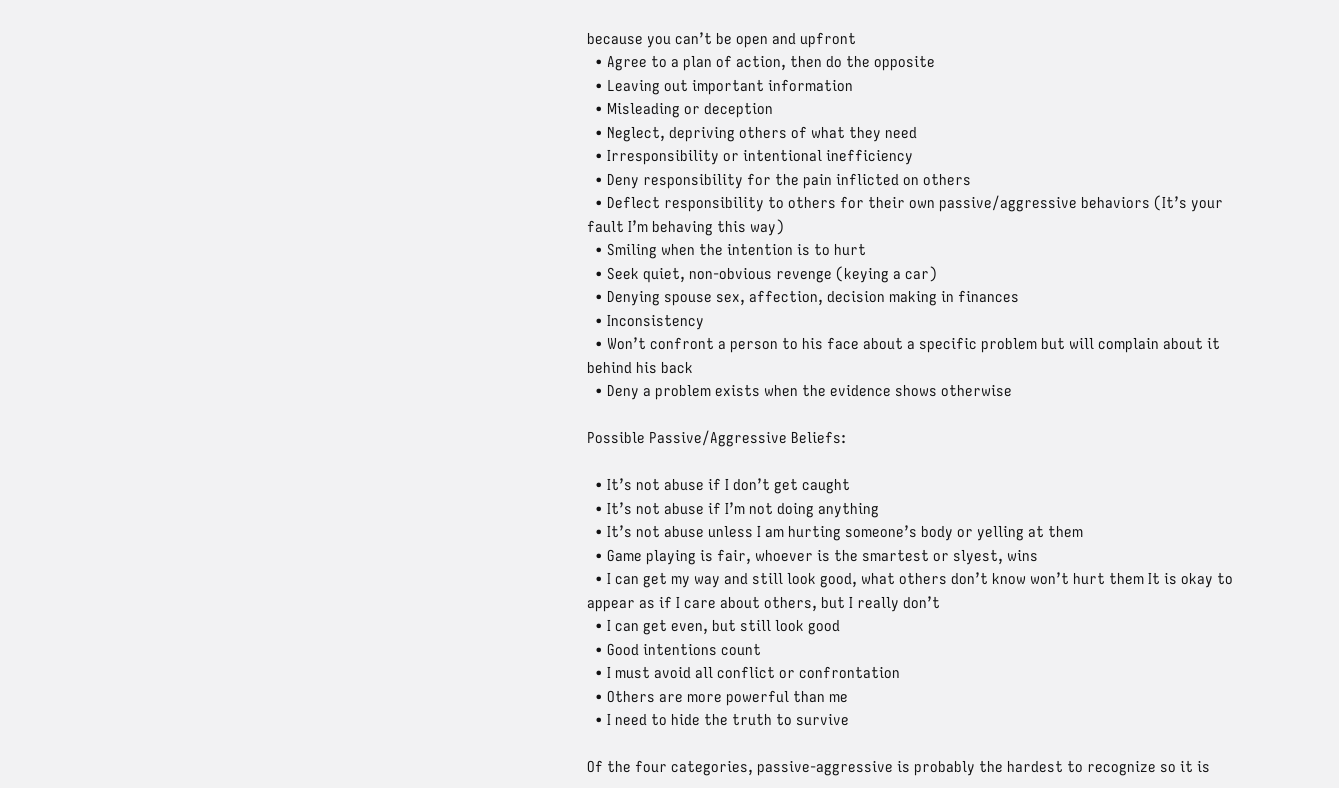because you can’t be open and upfront
  • Agree to a plan of action, then do the opposite
  • Leaving out important information
  • Misleading or deception
  • Neglect, depriving others of what they need
  • Irresponsibility or intentional inefficiency
  • Deny responsibility for the pain inflicted on others
  • Deflect responsibility to others for their own passive/aggressive behaviors (It’s your fault I’m behaving this way)
  • Smiling when the intention is to hurt
  • Seek quiet, non-obvious revenge (keying a car)
  • Denying spouse sex, affection, decision making in finances
  • Inconsistency
  • Won’t confront a person to his face about a specific problem but will complain about it behind his back
  • Deny a problem exists when the evidence shows otherwise

Possible Passive/Aggressive Beliefs:

  • It’s not abuse if I don’t get caught
  • It’s not abuse if I’m not doing anything
  • It’s not abuse unless I am hurting someone’s body or yelling at them
  • Game playing is fair, whoever is the smartest or slyest, wins
  • I can get my way and still look good, what others don’t know won’t hurt them It is okay to appear as if I care about others, but I really don’t
  • I can get even, but still look good
  • Good intentions count
  • I must avoid all conflict or confrontation
  • Others are more powerful than me
  • I need to hide the truth to survive

Of the four categories, passive-aggressive is probably the hardest to recognize so it is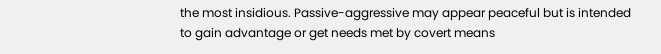the most insidious. Passive-aggressive may appear peaceful but is intended to gain advantage or get needs met by covert means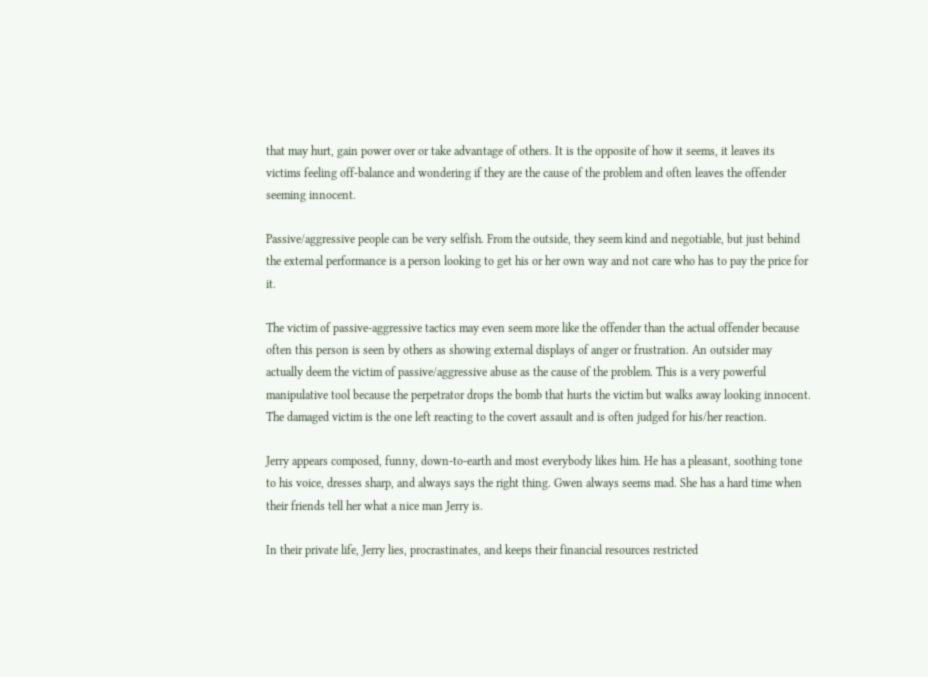that may hurt, gain power over or take advantage of others. It is the opposite of how it seems, it leaves its victims feeling off-balance and wondering if they are the cause of the problem and often leaves the offender seeming innocent.

Passive/aggressive people can be very selfish. From the outside, they seem kind and negotiable, but just behind the external performance is a person looking to get his or her own way and not care who has to pay the price for it.

The victim of passive-aggressive tactics may even seem more like the offender than the actual offender because often this person is seen by others as showing external displays of anger or frustration. An outsider may actually deem the victim of passive/aggressive abuse as the cause of the problem. This is a very powerful manipulative tool because the perpetrator drops the bomb that hurts the victim but walks away looking innocent. The damaged victim is the one left reacting to the covert assault and is often judged for his/her reaction.

Jerry appears composed, funny, down-to-earth and most everybody likes him. He has a pleasant, soothing tone to his voice, dresses sharp, and always says the right thing. Gwen always seems mad. She has a hard time when their friends tell her what a nice man Jerry is.

In their private life, Jerry lies, procrastinates, and keeps their financial resources restricted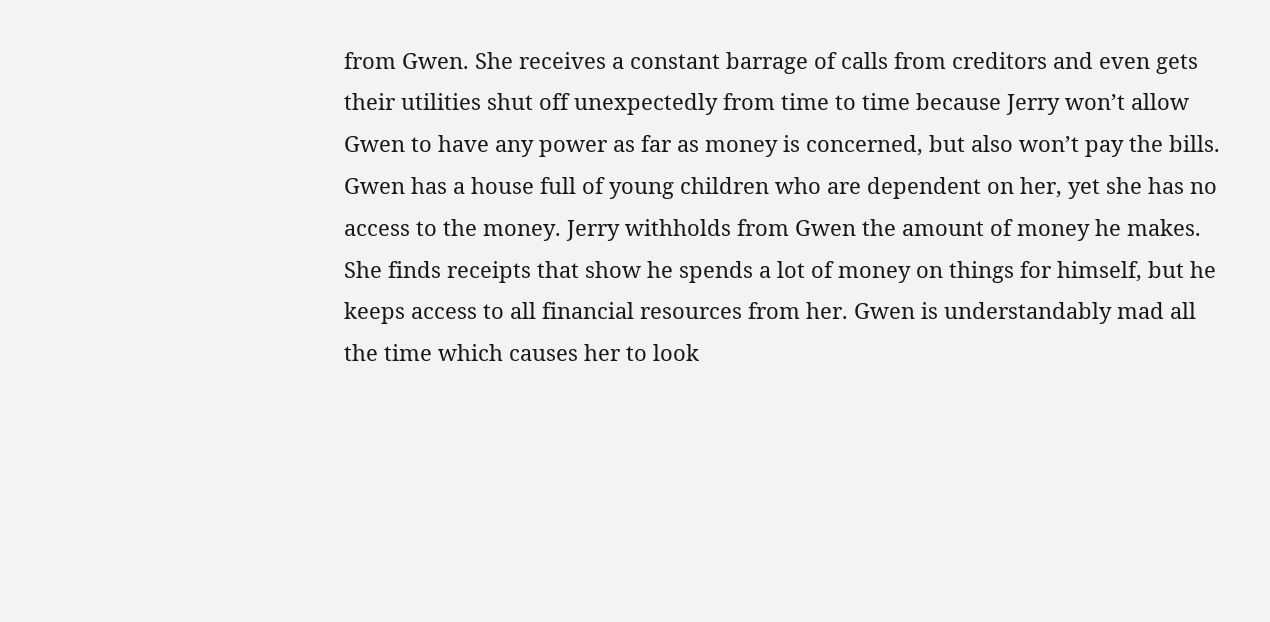from Gwen. She receives a constant barrage of calls from creditors and even gets their utilities shut off unexpectedly from time to time because Jerry won’t allow Gwen to have any power as far as money is concerned, but also won’t pay the bills. Gwen has a house full of young children who are dependent on her, yet she has no access to the money. Jerry withholds from Gwen the amount of money he makes. She finds receipts that show he spends a lot of money on things for himself, but he keeps access to all financial resources from her. Gwen is understandably mad all the time which causes her to look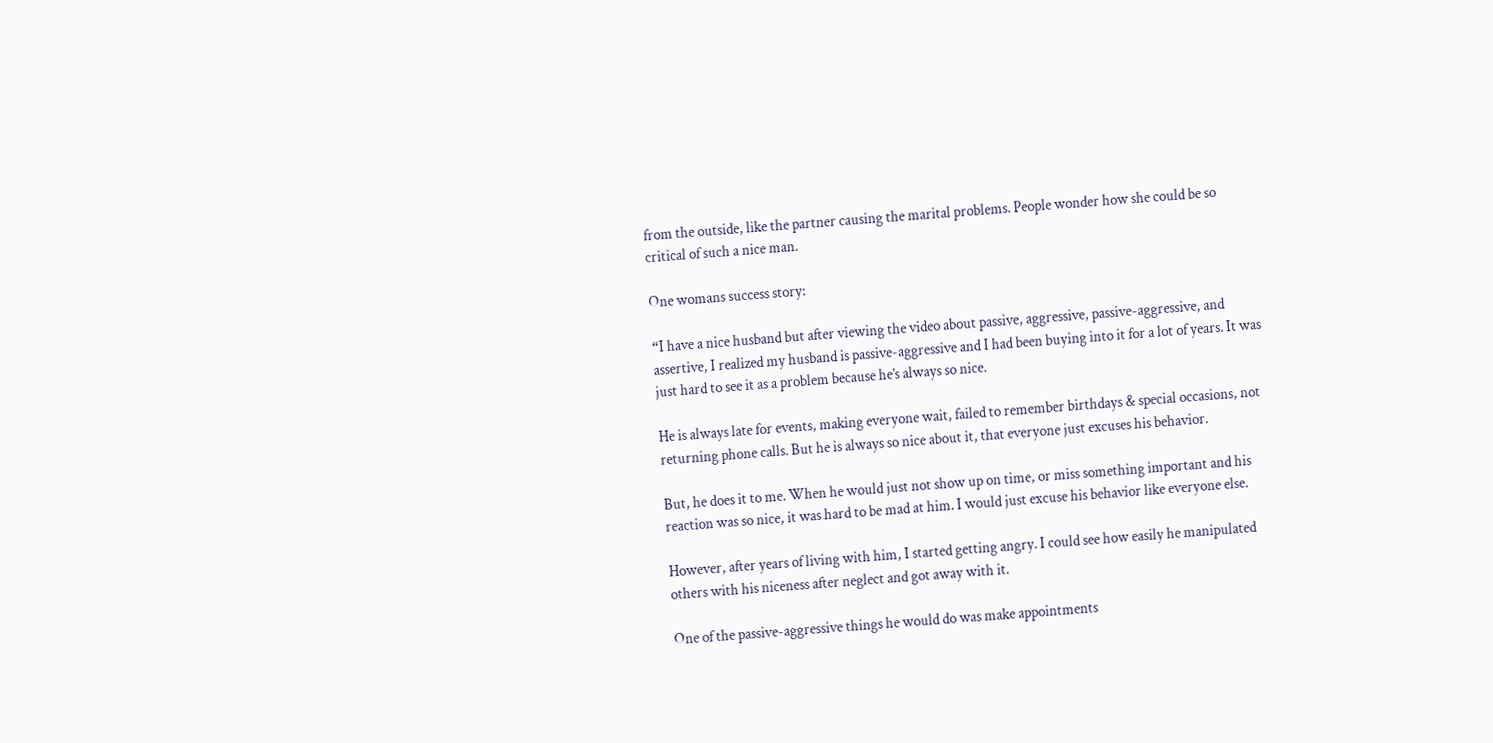from the outside, like the partner causing the marital problems. People wonder how she could be so critical of such a nice man.

One womans success story:

“I have a nice husband but after viewing the video about passive, aggressive, passive-aggressive, and assertive, I realized my husband is passive-aggressive and I had been buying into it for a lot of years. It was just hard to see it as a problem because he’s always so nice.

He is always late for events, making everyone wait, failed to remember birthdays & special occasions, not returning phone calls. But he is always so nice about it, that everyone just excuses his behavior.

But, he does it to me. When he would just not show up on time, or miss something important and his reaction was so nice, it was hard to be mad at him. I would just excuse his behavior like everyone else.

However, after years of living with him, I started getting angry. I could see how easily he manipulated others with his niceness after neglect and got away with it.

One of the passive-aggressive things he would do was make appointments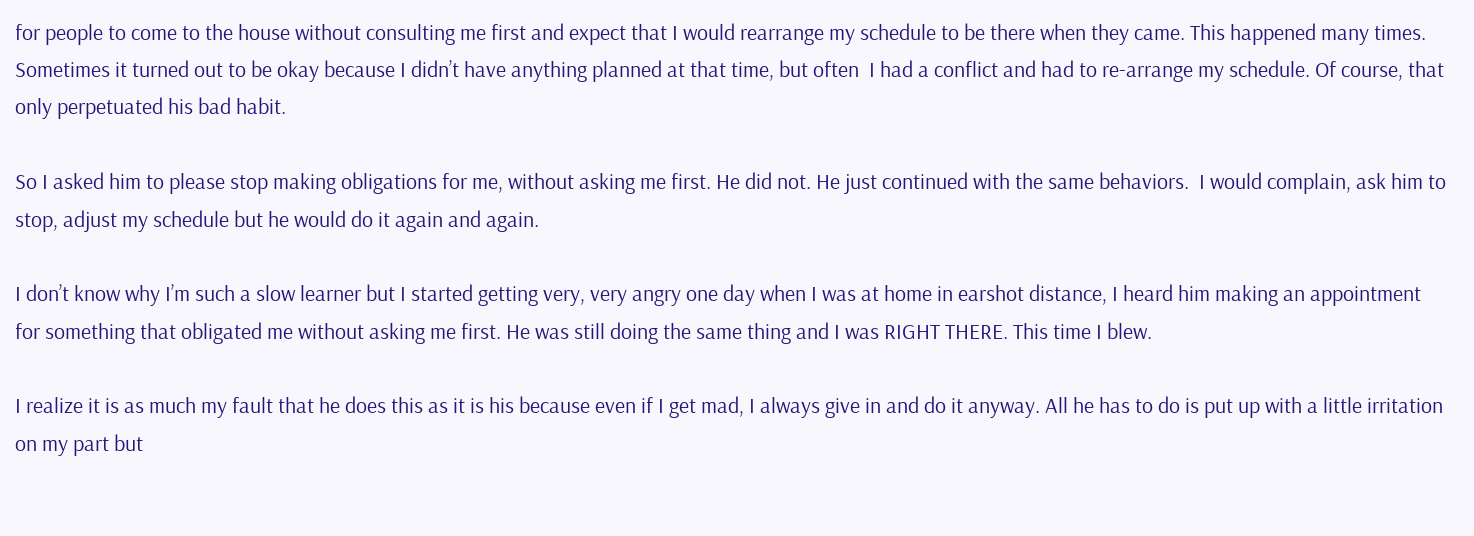for people to come to the house without consulting me first and expect that I would rearrange my schedule to be there when they came. This happened many times. Sometimes it turned out to be okay because I didn’t have anything planned at that time, but often  I had a conflict and had to re-arrange my schedule. Of course, that only perpetuated his bad habit.

So I asked him to please stop making obligations for me, without asking me first. He did not. He just continued with the same behaviors.  I would complain, ask him to stop, adjust my schedule but he would do it again and again.

I don’t know why I’m such a slow learner but I started getting very, very angry one day when I was at home in earshot distance, I heard him making an appointment for something that obligated me without asking me first. He was still doing the same thing and I was RIGHT THERE. This time I blew.

I realize it is as much my fault that he does this as it is his because even if I get mad, I always give in and do it anyway. All he has to do is put up with a little irritation on my part but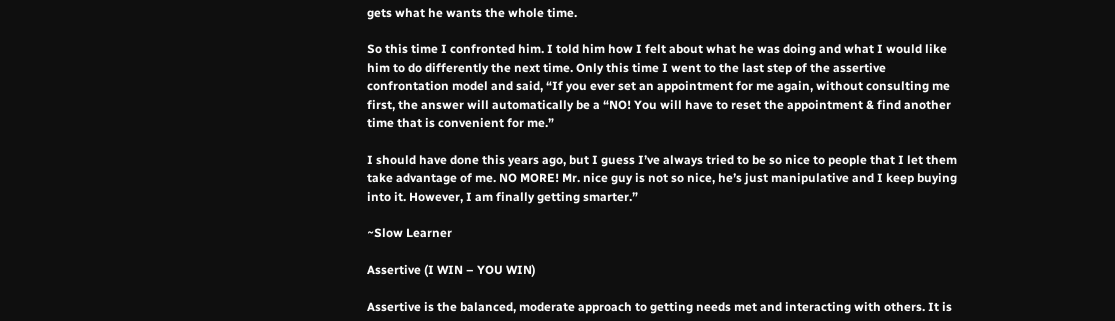gets what he wants the whole time.

So this time I confronted him. I told him how I felt about what he was doing and what I would like him to do differently the next time. Only this time I went to the last step of the assertive confrontation model and said, “If you ever set an appointment for me again, without consulting me first, the answer will automatically be a “NO! You will have to reset the appointment & find another time that is convenient for me.”

I should have done this years ago, but I guess I’ve always tried to be so nice to people that I let them take advantage of me. NO MORE! Mr. nice guy is not so nice, he’s just manipulative and I keep buying into it. However, I am finally getting smarter.”

~Slow Learner

Assertive (I WIN – YOU WIN)

Assertive is the balanced, moderate approach to getting needs met and interacting with others. It is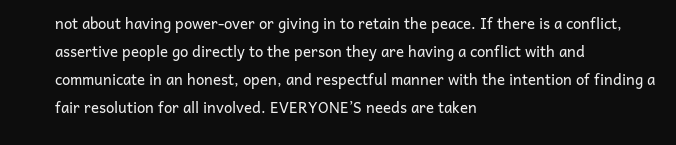not about having power-over or giving in to retain the peace. If there is a conflict, assertive people go directly to the person they are having a conflict with and communicate in an honest, open, and respectful manner with the intention of finding a fair resolution for all involved. EVERYONE’S needs are taken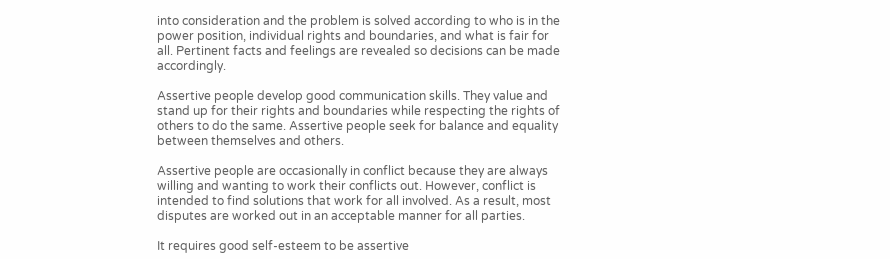into consideration and the problem is solved according to who is in the power position, individual rights and boundaries, and what is fair for all. Pertinent facts and feelings are revealed so decisions can be made accordingly.

Assertive people develop good communication skills. They value and stand up for their rights and boundaries while respecting the rights of others to do the same. Assertive people seek for balance and equality between themselves and others.

Assertive people are occasionally in conflict because they are always willing and wanting to work their conflicts out. However, conflict is intended to find solutions that work for all involved. As a result, most disputes are worked out in an acceptable manner for all parties.

It requires good self-esteem to be assertive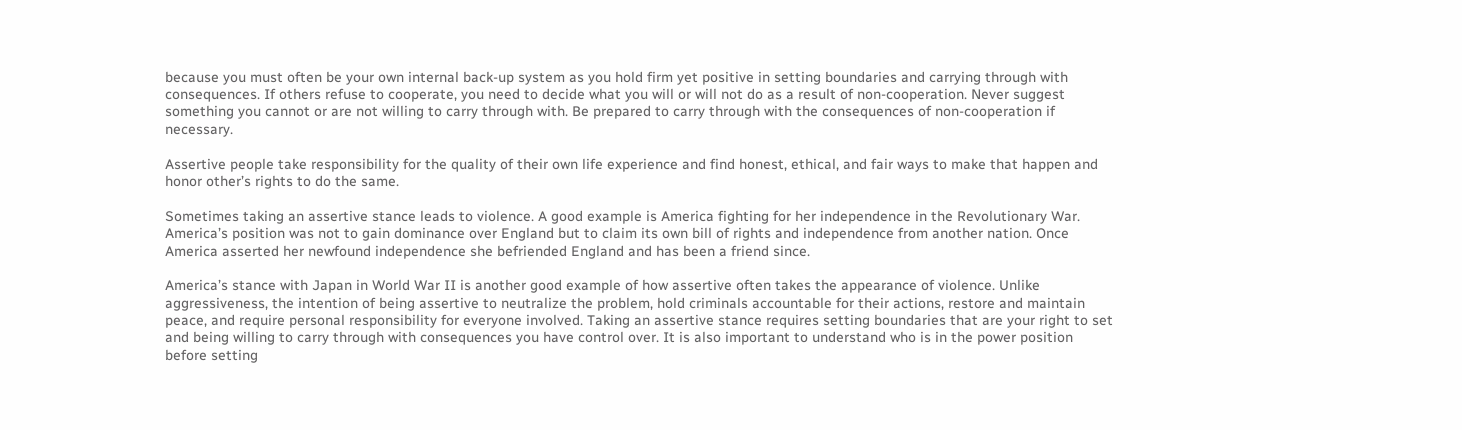because you must often be your own internal back-up system as you hold firm yet positive in setting boundaries and carrying through with consequences. If others refuse to cooperate, you need to decide what you will or will not do as a result of non-cooperation. Never suggest something you cannot or are not willing to carry through with. Be prepared to carry through with the consequences of non-cooperation if necessary.

Assertive people take responsibility for the quality of their own life experience and find honest, ethical, and fair ways to make that happen and honor other’s rights to do the same.

Sometimes taking an assertive stance leads to violence. A good example is America fighting for her independence in the Revolutionary War. America’s position was not to gain dominance over England but to claim its own bill of rights and independence from another nation. Once America asserted her newfound independence she befriended England and has been a friend since.

America’s stance with Japan in World War II is another good example of how assertive often takes the appearance of violence. Unlike aggressiveness, the intention of being assertive to neutralize the problem, hold criminals accountable for their actions, restore and maintain peace, and require personal responsibility for everyone involved. Taking an assertive stance requires setting boundaries that are your right to set and being willing to carry through with consequences you have control over. It is also important to understand who is in the power position before setting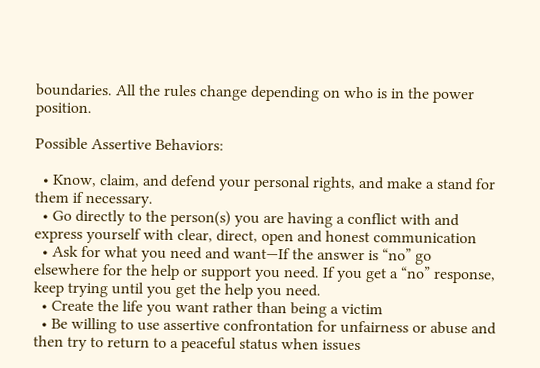boundaries. All the rules change depending on who is in the power position.

Possible Assertive Behaviors:

  • Know, claim, and defend your personal rights, and make a stand for them if necessary.
  • Go directly to the person(s) you are having a conflict with and express yourself with clear, direct, open and honest communication
  • Ask for what you need and want—If the answer is “no” go elsewhere for the help or support you need. If you get a “no” response, keep trying until you get the help you need.
  • Create the life you want rather than being a victim
  • Be willing to use assertive confrontation for unfairness or abuse and then try to return to a peaceful status when issues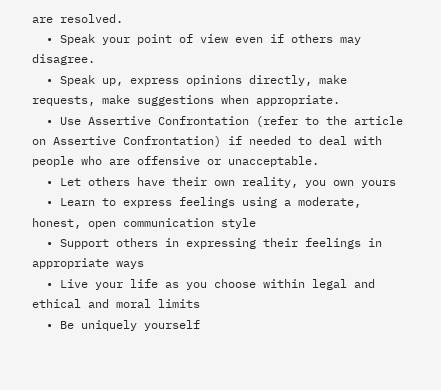are resolved.
  • Speak your point of view even if others may disagree.
  • Speak up, express opinions directly, make requests, make suggestions when appropriate.
  • Use Assertive Confrontation (refer to the article on Assertive Confrontation) if needed to deal with people who are offensive or unacceptable.
  • Let others have their own reality, you own yours
  • Learn to express feelings using a moderate, honest, open communication style
  • Support others in expressing their feelings in appropriate ways
  • Live your life as you choose within legal and ethical and moral limits
  • Be uniquely yourself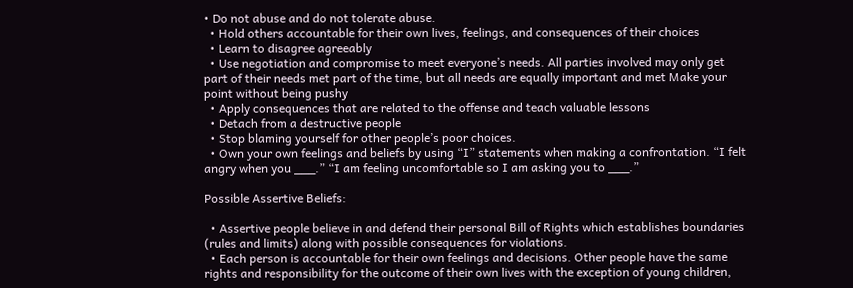• Do not abuse and do not tolerate abuse.
  • Hold others accountable for their own lives, feelings, and consequences of their choices
  • Learn to disagree agreeably
  • Use negotiation and compromise to meet everyone’s needs. All parties involved may only get part of their needs met part of the time, but all needs are equally important and met Make your point without being pushy
  • Apply consequences that are related to the offense and teach valuable lessons
  • Detach from a destructive people
  • Stop blaming yourself for other people’s poor choices.
  • Own your own feelings and beliefs by using “I” statements when making a confrontation. “I felt angry when you ___.” “I am feeling uncomfortable so I am asking you to ___.”

Possible Assertive Beliefs:

  • Assertive people believe in and defend their personal Bill of Rights which establishes boundaries (rules and limits) along with possible consequences for violations.
  • Each person is accountable for their own feelings and decisions. Other people have the same rights and responsibility for the outcome of their own lives with the exception of young children,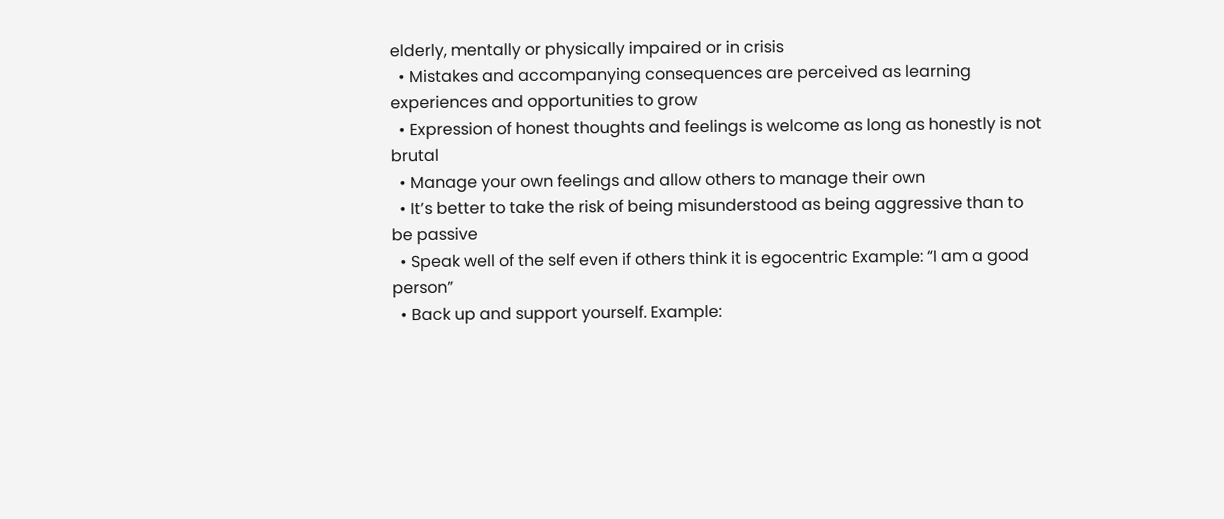elderly, mentally or physically impaired or in crisis
  • Mistakes and accompanying consequences are perceived as learning experiences and opportunities to grow
  • Expression of honest thoughts and feelings is welcome as long as honestly is not brutal
  • Manage your own feelings and allow others to manage their own
  • It’s better to take the risk of being misunderstood as being aggressive than to be passive
  • Speak well of the self even if others think it is egocentric Example: “I am a good person”
  • Back up and support yourself. Example: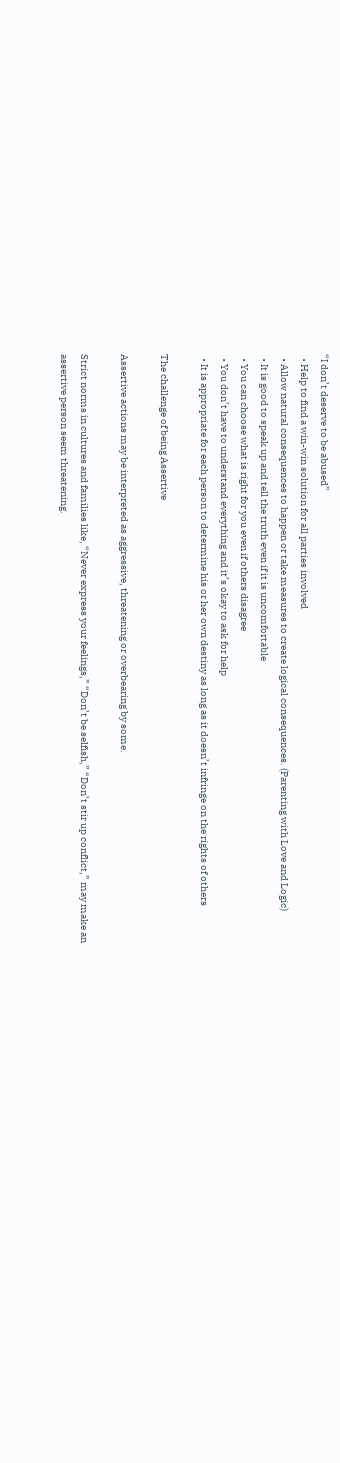“I don’t deserve to be abused”
  • Help to find a win-win solution for all parties involved
  • Allow natural consequences to happen or take measures to create logical consequences. (Parenting with Love and Logic)
  • It is good to speak up and tell the truth even if it is uncomfortable
  • You can choose what is right for you even if others disagree
  • You don’t have to understand everything and it’s okay to ask for help
  • It is appropriate for each person to determine his or her own destiny as long as it doesn’t infringe on the rights of others

The challenge of being Assertive

Assertive actions may be interpreted as aggressive, threatening or overbearing by some.

Strict norms in cultures and families like, “Never express your feelings,” “Don’t be selfish,” “Don’t stir up conflict,” may make an assertive person seem threatening.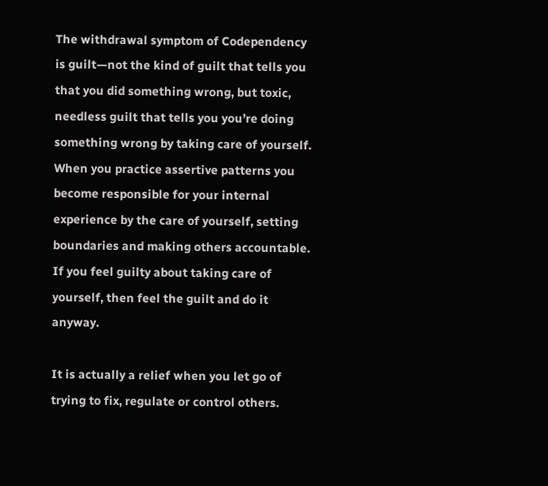The withdrawal symptom of Codependency is guilt—not the kind of guilt that tells you that you did something wrong, but toxic, needless guilt that tells you you’re doing something wrong by taking care of yourself. When you practice assertive patterns you become responsible for your internal experience by the care of yourself, setting boundaries and making others accountable. If you feel guilty about taking care of yourself, then feel the guilt and do it anyway.

It is actually a relief when you let go of trying to fix, regulate or control others.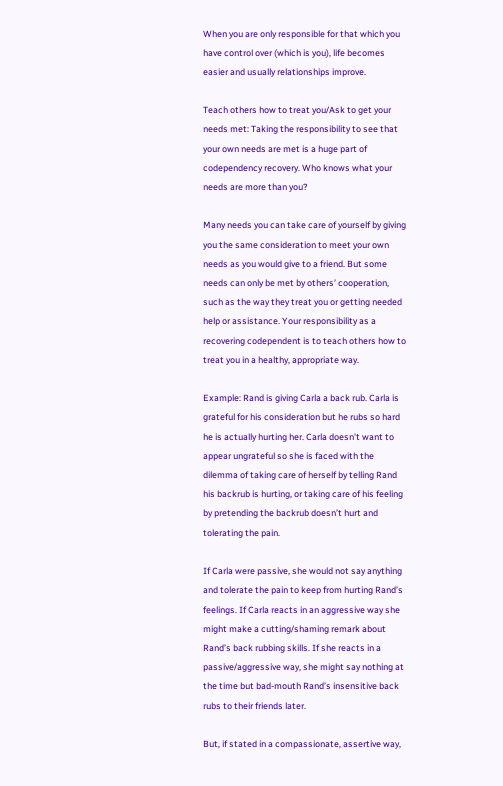When you are only responsible for that which you have control over (which is you), life becomes easier and usually relationships improve.

Teach others how to treat you/Ask to get your needs met: Taking the responsibility to see that your own needs are met is a huge part of codependency recovery. Who knows what your needs are more than you?

Many needs you can take care of yourself by giving you the same consideration to meet your own needs as you would give to a friend. But some needs can only be met by others’ cooperation, such as the way they treat you or getting needed help or assistance. Your responsibility as a recovering codependent is to teach others how to treat you in a healthy, appropriate way.

Example: Rand is giving Carla a back rub. Carla is grateful for his consideration but he rubs so hard he is actually hurting her. Carla doesn’t want to appear ungrateful so she is faced with the dilemma of taking care of herself by telling Rand his backrub is hurting, or taking care of his feeling by pretending the backrub doesn’t hurt and tolerating the pain.

If Carla were passive, she would not say anything and tolerate the pain to keep from hurting Rand’s feelings. If Carla reacts in an aggressive way she might make a cutting/shaming remark about Rand’s back rubbing skills. If she reacts in a passive/aggressive way, she might say nothing at the time but bad-mouth Rand’s insensitive back rubs to their friends later.

But, if stated in a compassionate, assertive way,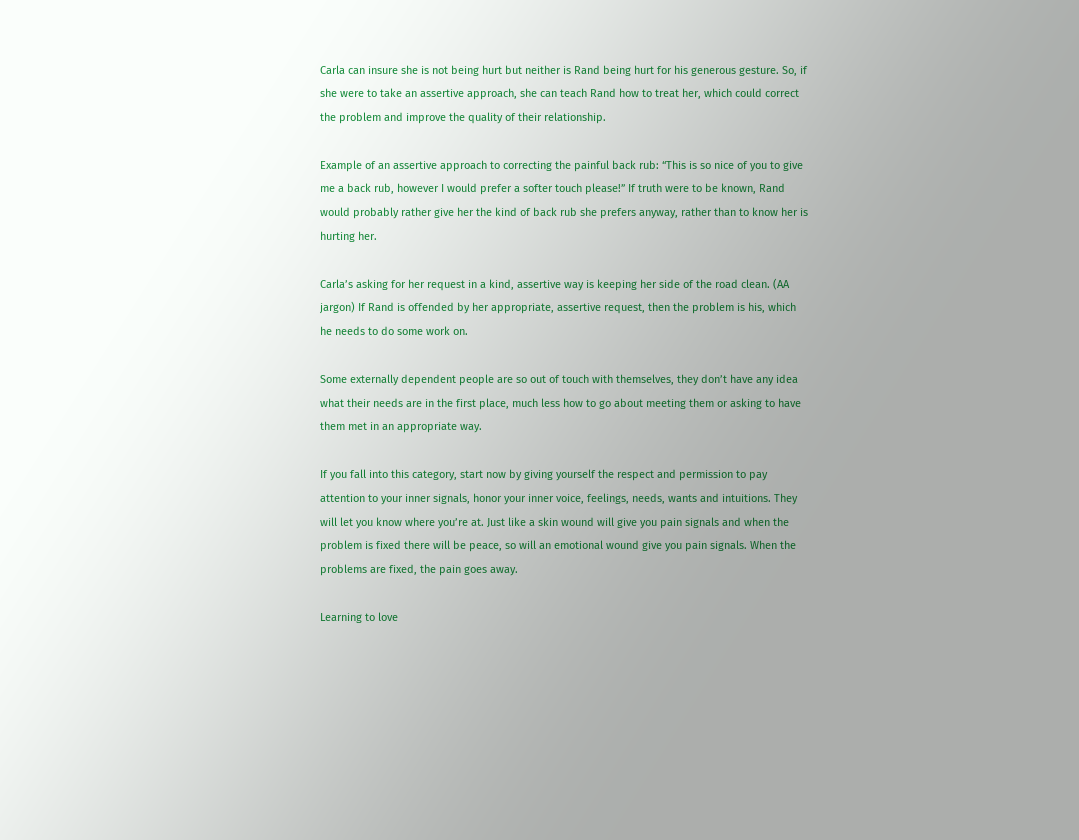Carla can insure she is not being hurt but neither is Rand being hurt for his generous gesture. So, if she were to take an assertive approach, she can teach Rand how to treat her, which could correct the problem and improve the quality of their relationship.

Example of an assertive approach to correcting the painful back rub: “This is so nice of you to give me a back rub, however I would prefer a softer touch please!” If truth were to be known, Rand would probably rather give her the kind of back rub she prefers anyway, rather than to know her is hurting her.

Carla’s asking for her request in a kind, assertive way is keeping her side of the road clean. (AA jargon) If Rand is offended by her appropriate, assertive request, then the problem is his, which he needs to do some work on.

Some externally dependent people are so out of touch with themselves, they don’t have any idea what their needs are in the first place, much less how to go about meeting them or asking to have them met in an appropriate way.

If you fall into this category, start now by giving yourself the respect and permission to pay attention to your inner signals, honor your inner voice, feelings, needs, wants and intuitions. They will let you know where you’re at. Just like a skin wound will give you pain signals and when the problem is fixed there will be peace, so will an emotional wound give you pain signals. When the problems are fixed, the pain goes away.

Learning to love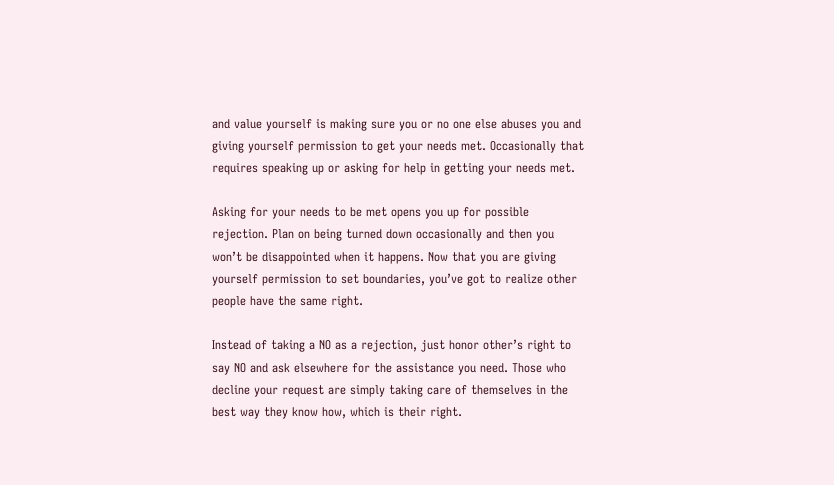and value yourself is making sure you or no one else abuses you and giving yourself permission to get your needs met. Occasionally that requires speaking up or asking for help in getting your needs met.

Asking for your needs to be met opens you up for possible rejection. Plan on being turned down occasionally and then you won’t be disappointed when it happens. Now that you are giving yourself permission to set boundaries, you’ve got to realize other people have the same right.

Instead of taking a NO as a rejection, just honor other’s right to say NO and ask elsewhere for the assistance you need. Those who decline your request are simply taking care of themselves in the best way they know how, which is their right.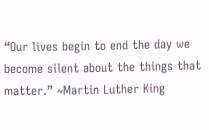“Our lives begin to end the day we become silent about the things that matter.” ~Martin Luther King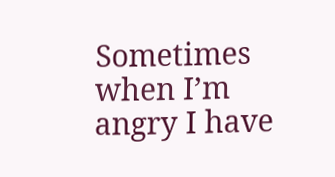Sometimes when I’m angry I have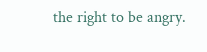the right to be angry.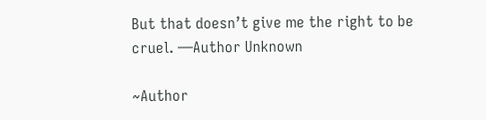But that doesn’t give me the right to be cruel. —Author Unknown

~Author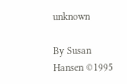unknown

By Susan Hansen ©1995